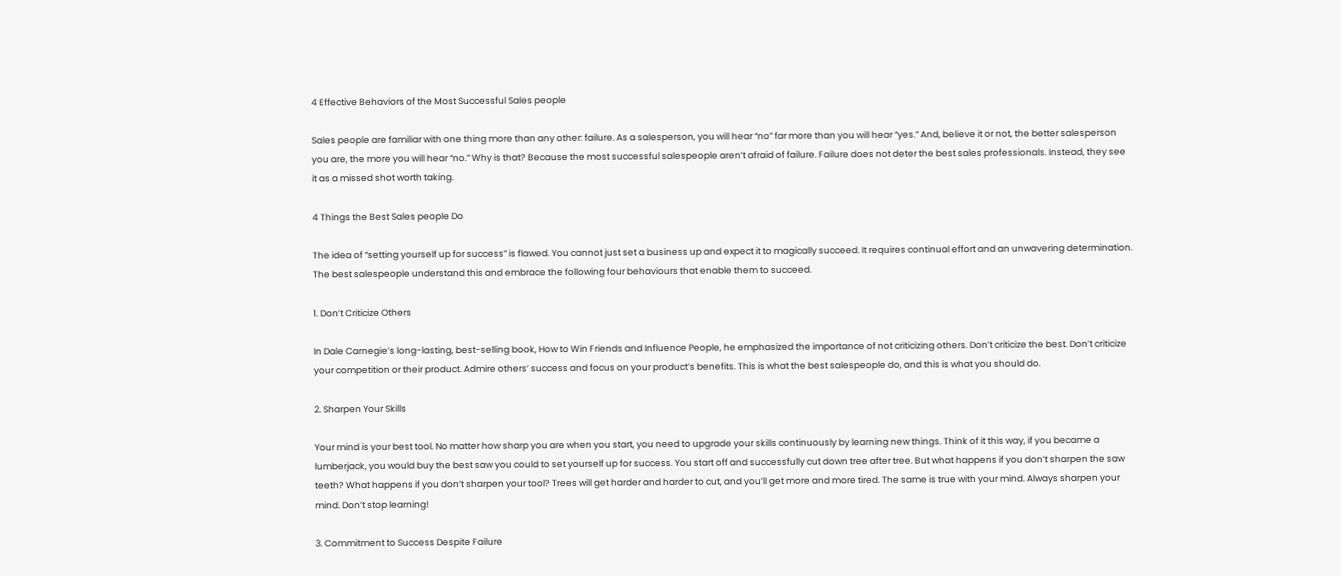4 Effective Behaviors of the Most Successful Sales people

Sales people are familiar with one thing more than any other: failure. As a salesperson, you will hear “no” far more than you will hear “yes.” And, believe it or not, the better salesperson you are, the more you will hear “no.” Why is that? Because the most successful salespeople aren’t afraid of failure. Failure does not deter the best sales professionals. Instead, they see it as a missed shot worth taking.

4 Things the Best Sales people Do

The idea of “setting yourself up for success” is flawed. You cannot just set a business up and expect it to magically succeed. It requires continual effort and an unwavering determination. The best salespeople understand this and embrace the following four behaviours that enable them to succeed.

1. Don’t Criticize Others

In Dale Carnegie’s long-lasting, best-selling book, How to Win Friends and Influence People, he emphasized the importance of not criticizing others. Don’t criticize the best. Don’t criticize your competition or their product. Admire others’ success and focus on your product’s benefits. This is what the best salespeople do, and this is what you should do.

2. Sharpen Your Skills

Your mind is your best tool. No matter how sharp you are when you start, you need to upgrade your skills continuously by learning new things. Think of it this way, if you became a lumberjack, you would buy the best saw you could to set yourself up for success. You start off and successfully cut down tree after tree. But what happens if you don’t sharpen the saw teeth? What happens if you don’t sharpen your tool? Trees will get harder and harder to cut, and you’ll get more and more tired. The same is true with your mind. Always sharpen your mind. Don’t stop learning!

3. Commitment to Success Despite Failure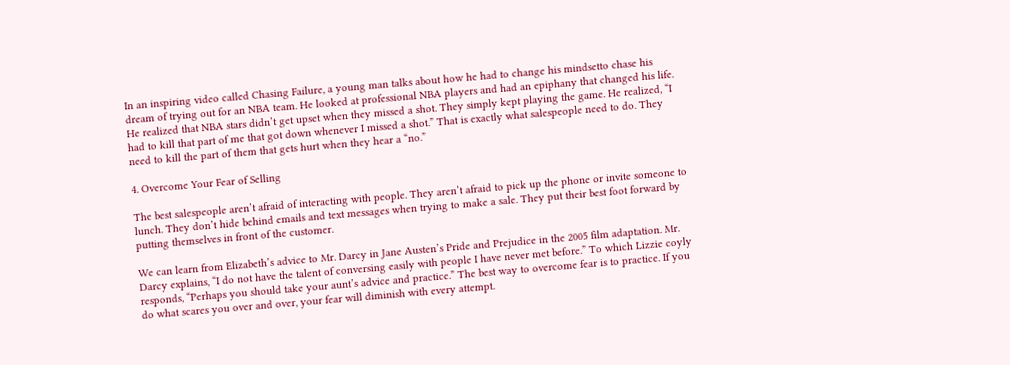In an inspiring video called Chasing Failure, a young man talks about how he had to change his mindsetto chase his dream of trying out for an NBA team. He looked at professional NBA players and had an epiphany that changed his life. He realized that NBA stars didn’t get upset when they missed a shot. They simply kept playing the game. He realized, “I had to kill that part of me that got down whenever I missed a shot.” That is exactly what salespeople need to do. They need to kill the part of them that gets hurt when they hear a “no.”

4. Overcome Your Fear of Selling

The best salespeople aren’t afraid of interacting with people. They aren’t afraid to pick up the phone or invite someone to lunch. They don’t hide behind emails and text messages when trying to make a sale. They put their best foot forward by putting themselves in front of the customer.

We can learn from Elizabeth’s advice to Mr. Darcy in Jane Austen’s Pride and Prejudice in the 2005 film adaptation. Mr. Darcy explains, “I do not have the talent of conversing easily with people I have never met before.” To which Lizzie coyly responds, “Perhaps you should take your aunt’s advice and practice.” The best way to overcome fear is to practice. If you do what scares you over and over, your fear will diminish with every attempt.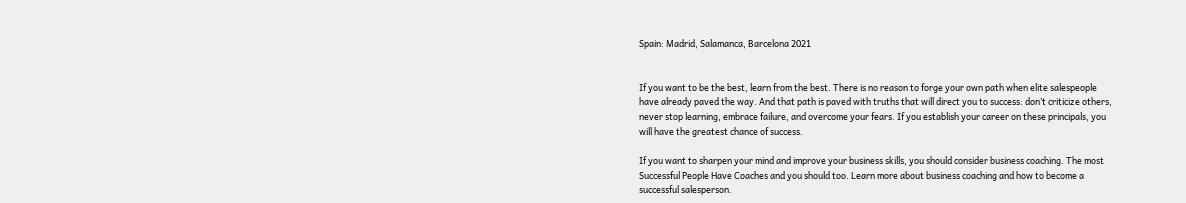Spain: Madrid, Salamanca, Barcelona 2021


If you want to be the best, learn from the best. There is no reason to forge your own path when elite salespeople have already paved the way. And that path is paved with truths that will direct you to success: don’t criticize others, never stop learning, embrace failure, and overcome your fears. If you establish your career on these principals, you will have the greatest chance of success.

If you want to sharpen your mind and improve your business skills, you should consider business coaching. The most Successful People Have Coaches and you should too. Learn more about business coaching and how to become a successful salesperson.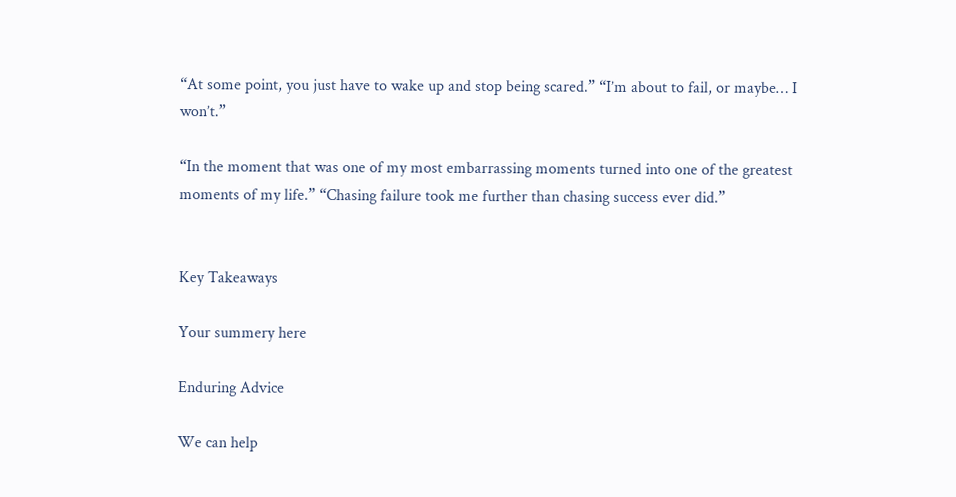“At some point, you just have to wake up and stop being scared.” “I’m about to fail, or maybe… I won’t.”

“In the moment that was one of my most embarrassing moments turned into one of the greatest moments of my life.” “Chasing failure took me further than chasing success ever did.”


Key Takeaways

Your summery here

Enduring Advice

We can help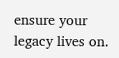ensure your legacy lives on.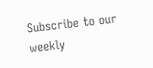Subscribe to our weekly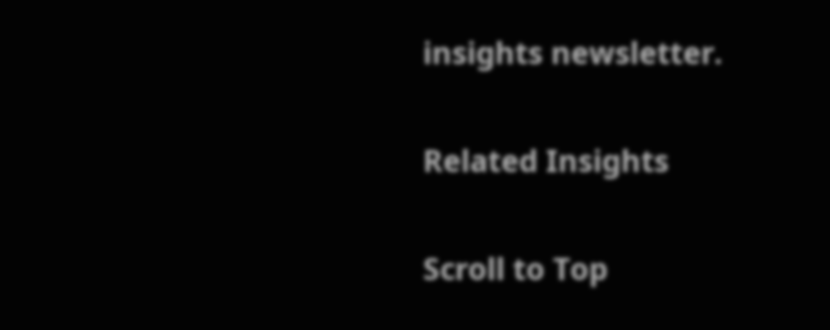insights newsletter.

Related Insights

Scroll to Top